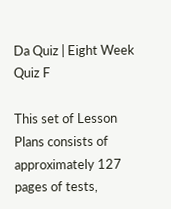Da Quiz | Eight Week Quiz F

This set of Lesson Plans consists of approximately 127 pages of tests,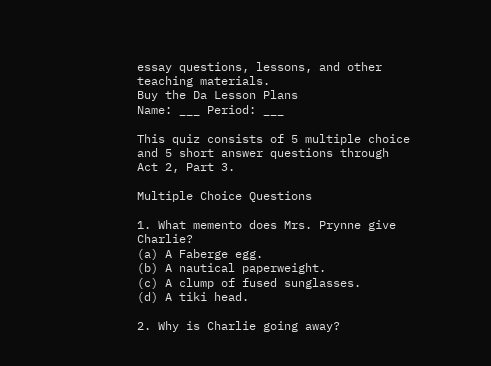essay questions, lessons, and other teaching materials.
Buy the Da Lesson Plans
Name: ___ Period: ___

This quiz consists of 5 multiple choice and 5 short answer questions through Act 2, Part 3.

Multiple Choice Questions

1. What memento does Mrs. Prynne give Charlie?
(a) A Faberge egg.
(b) A nautical paperweight.
(c) A clump of fused sunglasses.
(d) A tiki head.

2. Why is Charlie going away?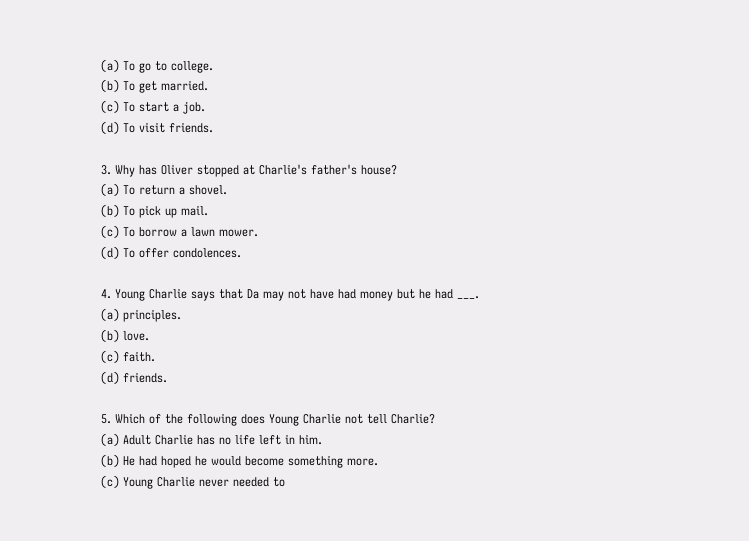(a) To go to college.
(b) To get married.
(c) To start a job.
(d) To visit friends.

3. Why has Oliver stopped at Charlie's father's house?
(a) To return a shovel.
(b) To pick up mail.
(c) To borrow a lawn mower.
(d) To offer condolences.

4. Young Charlie says that Da may not have had money but he had ___.
(a) principles.
(b) love.
(c) faith.
(d) friends.

5. Which of the following does Young Charlie not tell Charlie?
(a) Adult Charlie has no life left in him.
(b) He had hoped he would become something more.
(c) Young Charlie never needed to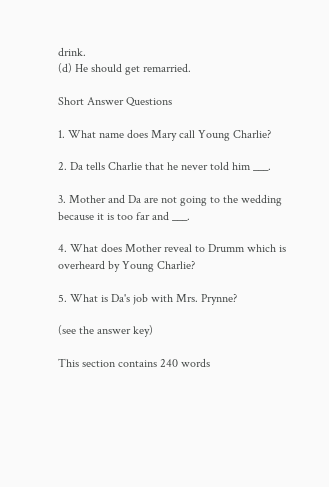drink.
(d) He should get remarried.

Short Answer Questions

1. What name does Mary call Young Charlie?

2. Da tells Charlie that he never told him ___.

3. Mother and Da are not going to the wedding because it is too far and ___.

4. What does Mother reveal to Drumm which is overheard by Young Charlie?

5. What is Da's job with Mrs. Prynne?

(see the answer key)

This section contains 240 words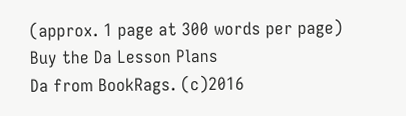(approx. 1 page at 300 words per page)
Buy the Da Lesson Plans
Da from BookRags. (c)2016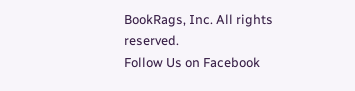BookRags, Inc. All rights reserved.
Follow Us on Facebook